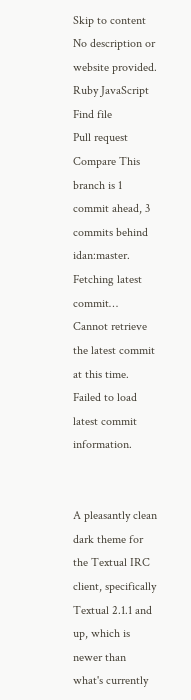Skip to content
No description or website provided.
Ruby JavaScript
Find file
Pull request Compare This branch is 1 commit ahead, 3 commits behind idan:master.
Fetching latest commit…
Cannot retrieve the latest commit at this time.
Failed to load latest commit information.


A pleasantly clean dark theme for the Textual IRC client, specifically Textual 2.1.1 and up, which is newer than what's currently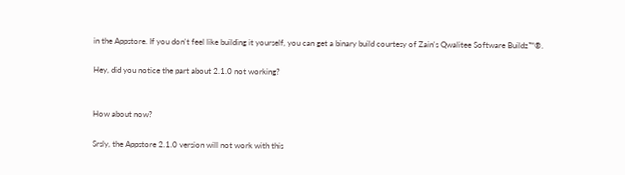in the Appstore. If you don't feel like building it yourself, you can get a binary build courtesy of Zain's Qwalitee Software Buildz™®.

Hey, did you notice the part about 2.1.0 not working?


How about now?

Srsly, the Appstore 2.1.0 version will not work with this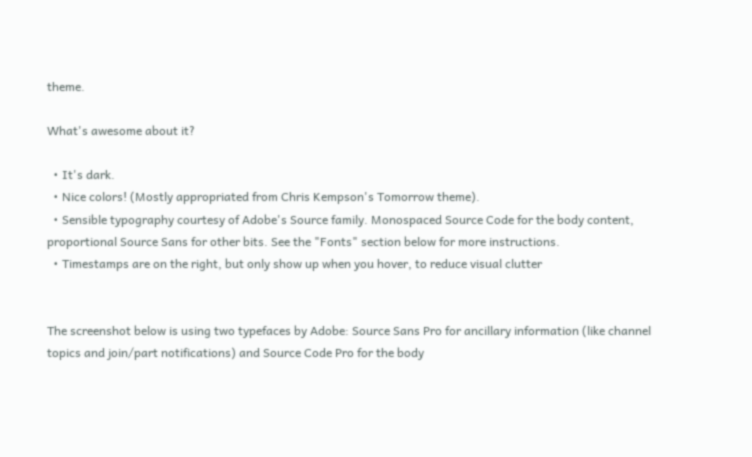theme.

What's awesome about it?

  • It's dark.
  • Nice colors! (Mostly appropriated from Chris Kempson's Tomorrow theme).
  • Sensible typography courtesy of Adobe's Source family. Monospaced Source Code for the body content, proportional Source Sans for other bits. See the "Fonts" section below for more instructions.
  • Timestamps are on the right, but only show up when you hover, to reduce visual clutter


The screenshot below is using two typefaces by Adobe: Source Sans Pro for ancillary information (like channel topics and join/part notifications) and Source Code Pro for the body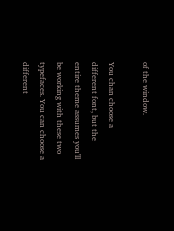of the window.

You chan choose a different font, but the entire theme assumes you'll be working with these two typefaces. You can choose a different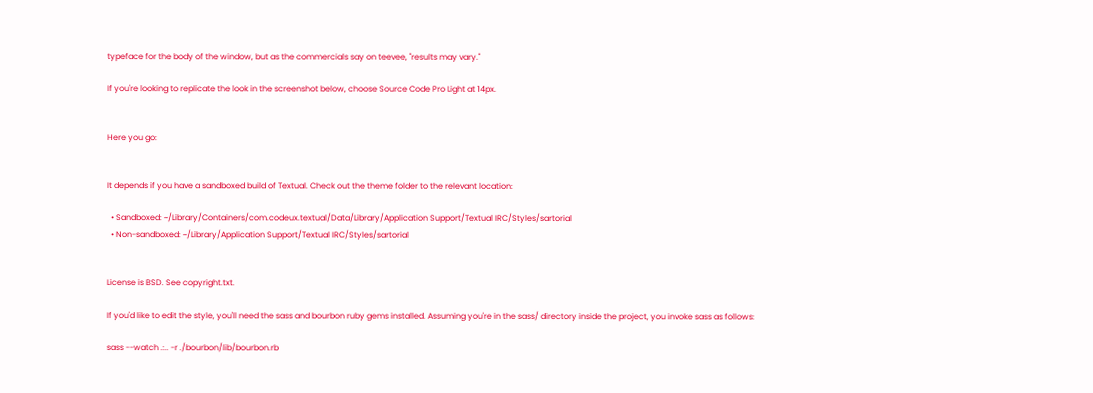typeface for the body of the window, but as the commercials say on teevee, "results may vary."

If you're looking to replicate the look in the screenshot below, choose Source Code Pro Light at 14px.


Here you go:


It depends if you have a sandboxed build of Textual. Check out the theme folder to the relevant location:

  • Sandboxed: ~/Library/Containers/com.codeux.textual/Data/Library/Application Support/Textual IRC/Styles/sartorial
  • Non-sandboxed: ~/Library/Application Support/Textual IRC/Styles/sartorial


License is BSD. See copyright.txt.

If you'd like to edit the style, you'll need the sass and bourbon ruby gems installed. Assuming you're in the sass/ directory inside the project, you invoke sass as follows:

sass --watch .:.. -r ./bourbon/lib/bourbon.rb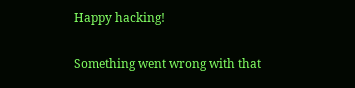Happy hacking!

Something went wrong with that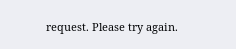request. Please try again.